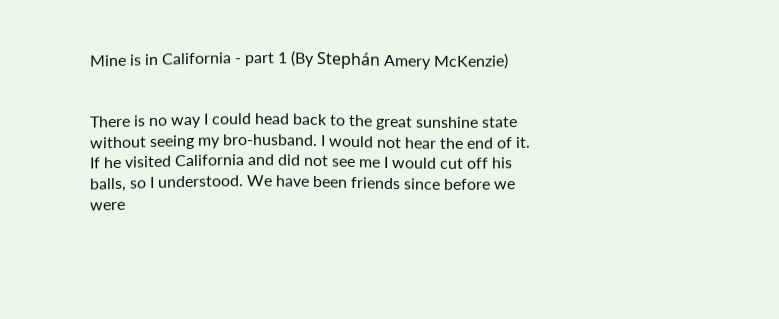Mine is in California - part 1 (By Stephán Amery McKenzie)


There is no way I could head back to the great sunshine state without seeing my bro-husband. I would not hear the end of it. If he visited California and did not see me I would cut off his balls, so I understood. We have been friends since before we were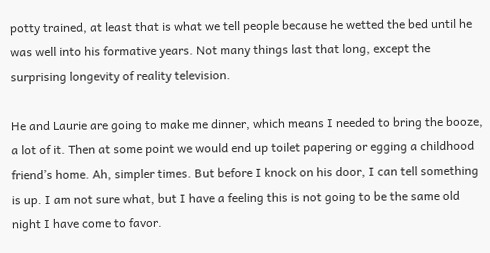potty trained, at least that is what we tell people because he wetted the bed until he was well into his formative years. Not many things last that long, except the surprising longevity of reality television.

He and Laurie are going to make me dinner, which means I needed to bring the booze, a lot of it. Then at some point we would end up toilet papering or egging a childhood friend’s home. Ah, simpler times. But before I knock on his door, I can tell something is up. I am not sure what, but I have a feeling this is not going to be the same old night I have come to favor.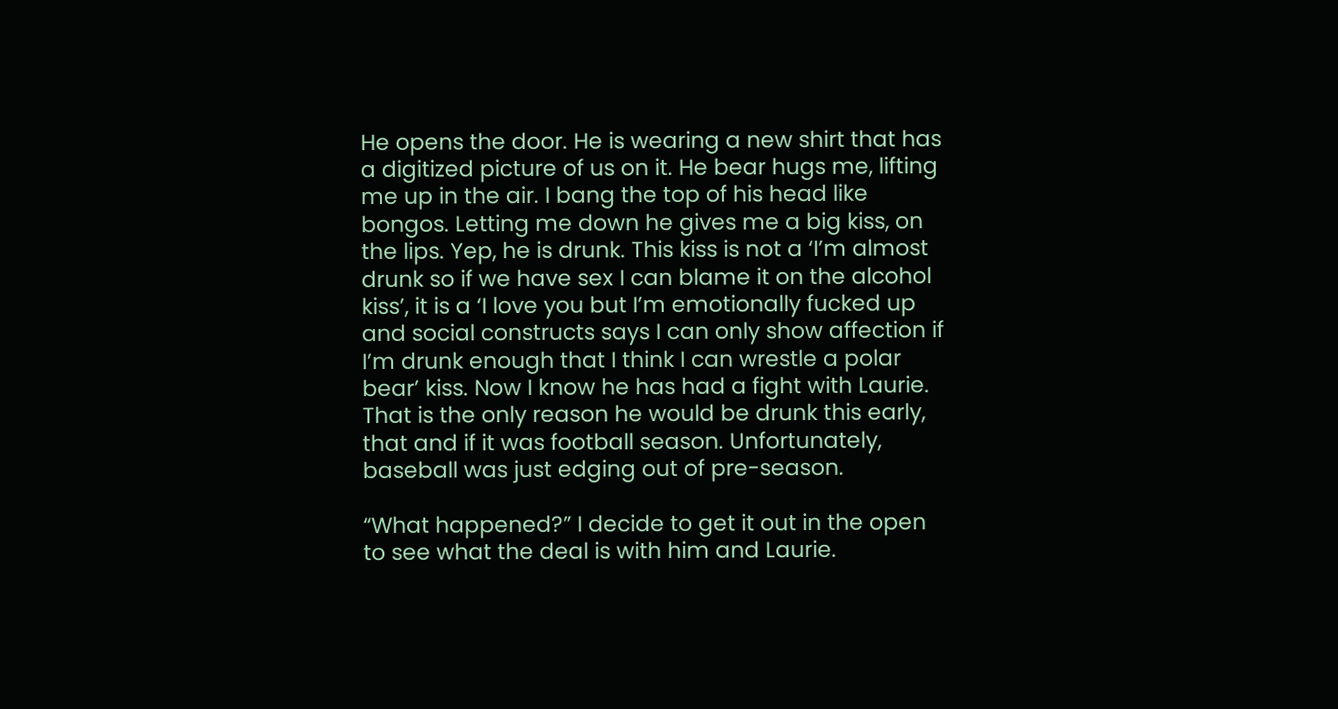He opens the door. He is wearing a new shirt that has a digitized picture of us on it. He bear hugs me, lifting me up in the air. I bang the top of his head like bongos. Letting me down he gives me a big kiss, on the lips. Yep, he is drunk. This kiss is not a ‘I’m almost drunk so if we have sex I can blame it on the alcohol kiss’, it is a ‘I love you but I’m emotionally fucked up and social constructs says I can only show affection if I’m drunk enough that I think I can wrestle a polar bear’ kiss. Now I know he has had a fight with Laurie. That is the only reason he would be drunk this early, that and if it was football season. Unfortunately, baseball was just edging out of pre-season.

“What happened?” I decide to get it out in the open to see what the deal is with him and Laurie.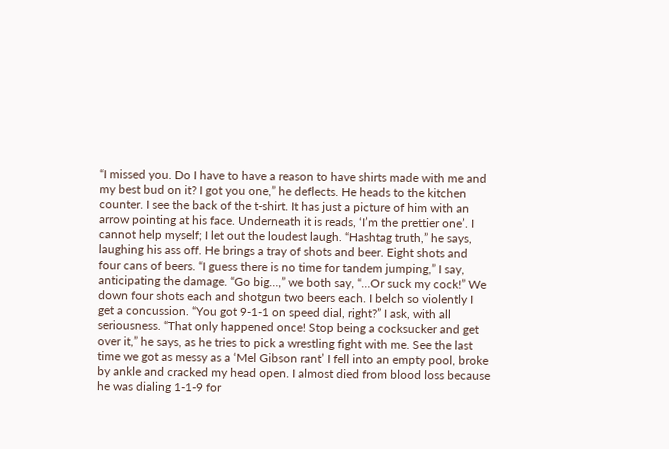“I missed you. Do I have to have a reason to have shirts made with me and my best bud on it? I got you one,” he deflects. He heads to the kitchen counter. I see the back of the t-shirt. It has just a picture of him with an arrow pointing at his face. Underneath it is reads, ‘I’m the prettier one’. I cannot help myself; I let out the loudest laugh. “Hashtag truth,” he says, laughing his ass off. He brings a tray of shots and beer. Eight shots and four cans of beers. “I guess there is no time for tandem jumping,” I say, anticipating the damage. “Go big…,” we both say, “…Or suck my cock!” We down four shots each and shotgun two beers each. I belch so violently I get a concussion. “You got 9-1-1 on speed dial, right?” I ask, with all seriousness. “That only happened once! Stop being a cocksucker and get over it,” he says, as he tries to pick a wrestling fight with me. See the last time we got as messy as a ‘Mel Gibson rant’ I fell into an empty pool, broke by ankle and cracked my head open. I almost died from blood loss because he was dialing 1-1-9 for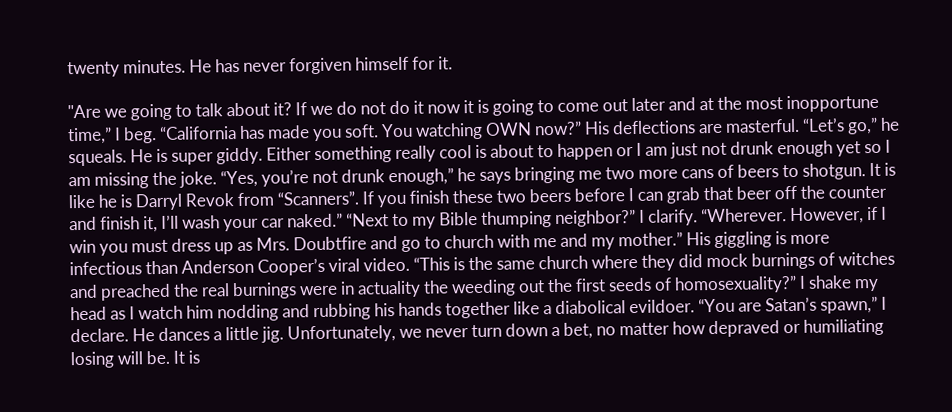twenty minutes. He has never forgiven himself for it.

"Are we going to talk about it? If we do not do it now it is going to come out later and at the most inopportune time,” I beg. “California has made you soft. You watching OWN now?” His deflections are masterful. “Let’s go,” he squeals. He is super giddy. Either something really cool is about to happen or I am just not drunk enough yet so I am missing the joke. “Yes, you’re not drunk enough,” he says bringing me two more cans of beers to shotgun. It is like he is Darryl Revok from “Scanners”. If you finish these two beers before I can grab that beer off the counter and finish it, I’ll wash your car naked.” “Next to my Bible thumping neighbor?” I clarify. “Wherever. However, if I win you must dress up as Mrs. Doubtfire and go to church with me and my mother.” His giggling is more infectious than Anderson Cooper’s viral video. “This is the same church where they did mock burnings of witches and preached the real burnings were in actuality the weeding out the first seeds of homosexuality?” I shake my head as I watch him nodding and rubbing his hands together like a diabolical evildoer. “You are Satan’s spawn,” I declare. He dances a little jig. Unfortunately, we never turn down a bet, no matter how depraved or humiliating losing will be. It is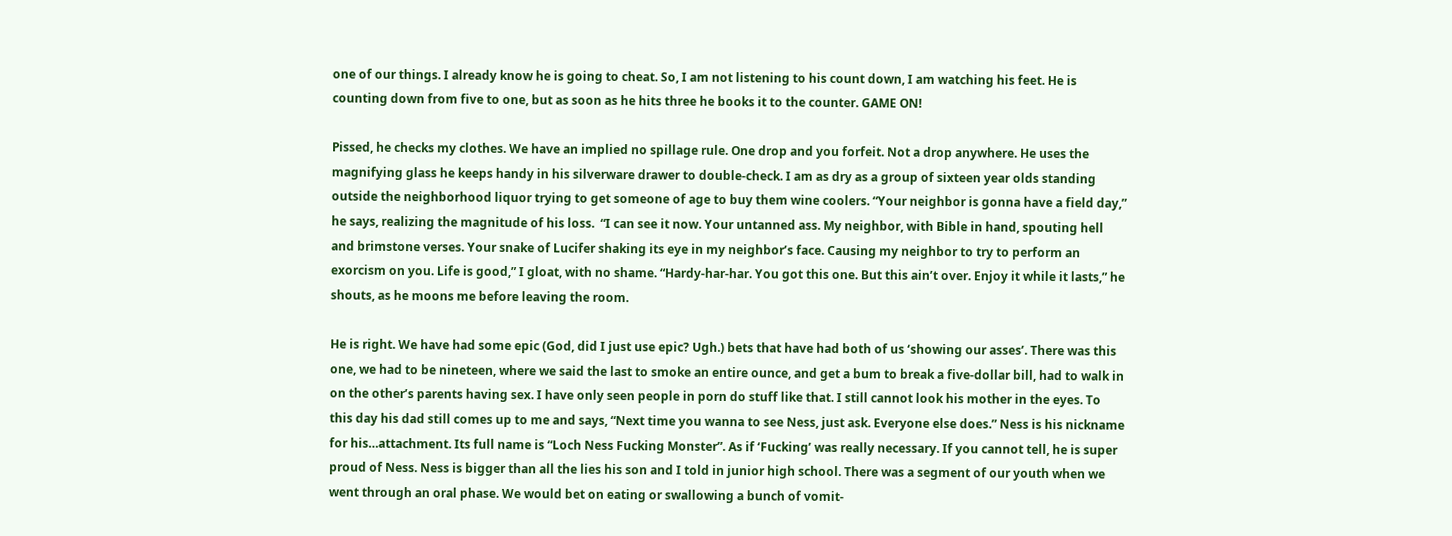one of our things. I already know he is going to cheat. So, I am not listening to his count down, I am watching his feet. He is counting down from five to one, but as soon as he hits three he books it to the counter. GAME ON!

Pissed, he checks my clothes. We have an implied no spillage rule. One drop and you forfeit. Not a drop anywhere. He uses the magnifying glass he keeps handy in his silverware drawer to double-check. I am as dry as a group of sixteen year olds standing outside the neighborhood liquor trying to get someone of age to buy them wine coolers. “Your neighbor is gonna have a field day,” he says, realizing the magnitude of his loss.  “I can see it now. Your untanned ass. My neighbor, with Bible in hand, spouting hell and brimstone verses. Your snake of Lucifer shaking its eye in my neighbor’s face. Causing my neighbor to try to perform an exorcism on you. Life is good,” I gloat, with no shame. “Hardy-har-har. You got this one. But this ain’t over. Enjoy it while it lasts,” he shouts, as he moons me before leaving the room.

He is right. We have had some epic (God, did I just use epic? Ugh.) bets that have had both of us ‘showing our asses’. There was this one, we had to be nineteen, where we said the last to smoke an entire ounce, and get a bum to break a five-dollar bill, had to walk in on the other’s parents having sex. I have only seen people in porn do stuff like that. I still cannot look his mother in the eyes. To this day his dad still comes up to me and says, “Next time you wanna to see Ness, just ask. Everyone else does.” Ness is his nickname for his…attachment. Its full name is “Loch Ness Fucking Monster”. As if ‘Fucking’ was really necessary. If you cannot tell, he is super proud of Ness. Ness is bigger than all the lies his son and I told in junior high school. There was a segment of our youth when we went through an oral phase. We would bet on eating or swallowing a bunch of vomit-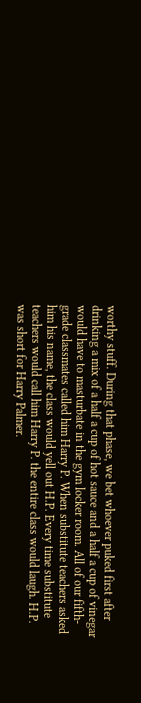worthy stuff. During that phase, we bet whoever puked first after drinking a mix of a half a cup of hot sauce and a half a cup of vinegar would have to masturbate in the gym locker room. All of our fifth-grade classmates called him Harry P. When substitute teachers asked him his name, the class would yell out H.P. Every time substitute teachers would call him Harry P. the entire class would laugh. H.P. was short for Harry Palmer.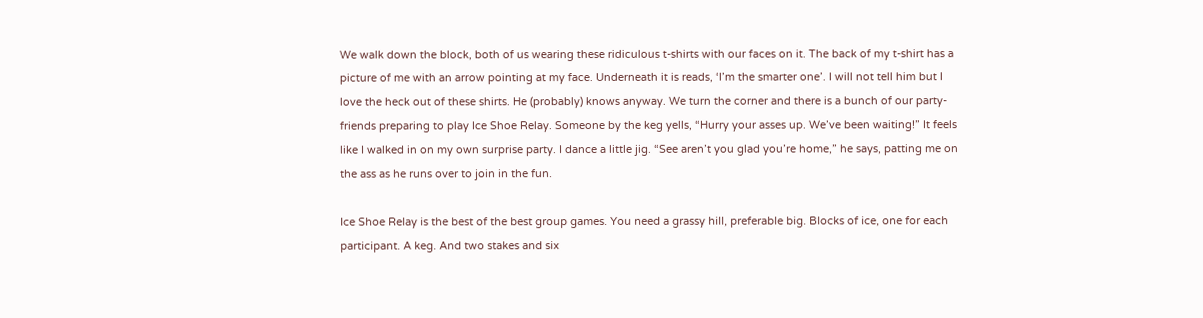We walk down the block, both of us wearing these ridiculous t-shirts with our faces on it. The back of my t-shirt has a picture of me with an arrow pointing at my face. Underneath it is reads, ‘I’m the smarter one’. I will not tell him but I love the heck out of these shirts. He (probably) knows anyway. We turn the corner and there is a bunch of our party-friends preparing to play Ice Shoe Relay. Someone by the keg yells, “Hurry your asses up. We’ve been waiting!” It feels like I walked in on my own surprise party. I dance a little jig. “See aren’t you glad you’re home,” he says, patting me on the ass as he runs over to join in the fun.

Ice Shoe Relay is the best of the best group games. You need a grassy hill, preferable big. Blocks of ice, one for each participant. A keg. And two stakes and six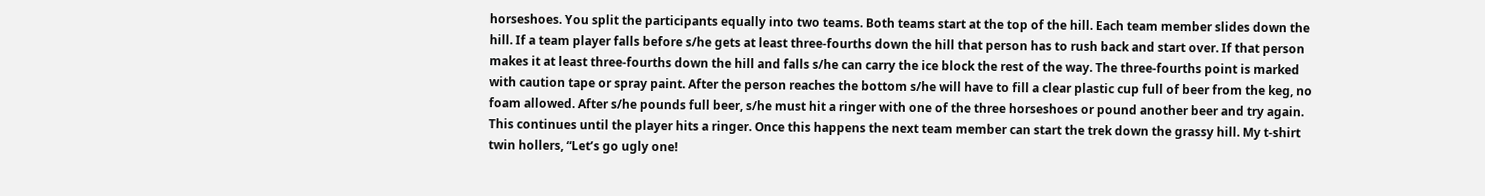horseshoes. You split the participants equally into two teams. Both teams start at the top of the hill. Each team member slides down the hill. If a team player falls before s/he gets at least three-fourths down the hill that person has to rush back and start over. If that person makes it at least three-fourths down the hill and falls s/he can carry the ice block the rest of the way. The three-fourths point is marked with caution tape or spray paint. After the person reaches the bottom s/he will have to fill a clear plastic cup full of beer from the keg, no foam allowed. After s/he pounds full beer, s/he must hit a ringer with one of the three horseshoes or pound another beer and try again. This continues until the player hits a ringer. Once this happens the next team member can start the trek down the grassy hill. My t-shirt twin hollers, “Let’s go ugly one!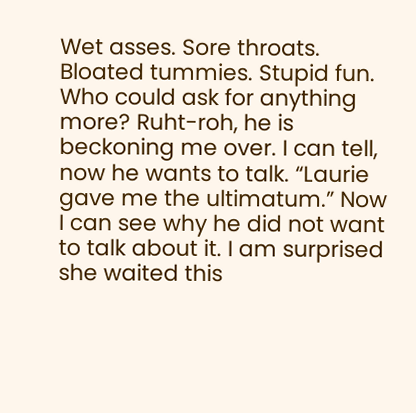Wet asses. Sore throats. Bloated tummies. Stupid fun. Who could ask for anything more? Ruht-roh, he is beckoning me over. I can tell, now he wants to talk. “Laurie gave me the ultimatum.” Now I can see why he did not want to talk about it. I am surprised she waited this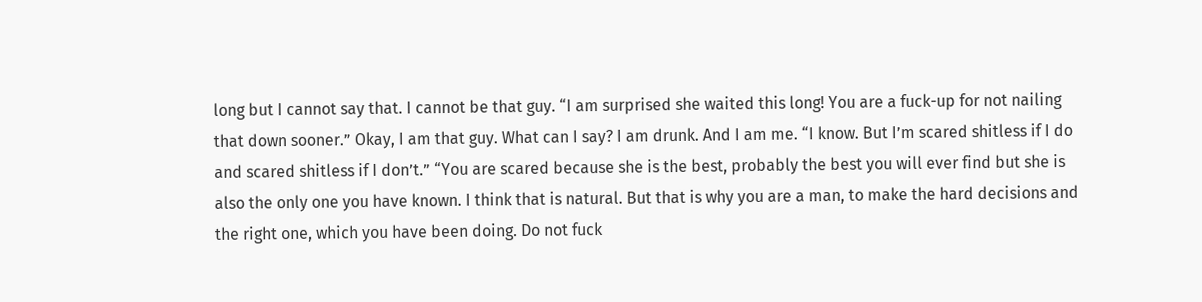long but I cannot say that. I cannot be that guy. “I am surprised she waited this long! You are a fuck-up for not nailing that down sooner.” Okay, I am that guy. What can I say? I am drunk. And I am me. “I know. But I’m scared shitless if I do and scared shitless if I don’t.” “You are scared because she is the best, probably the best you will ever find but she is also the only one you have known. I think that is natural. But that is why you are a man, to make the hard decisions and the right one, which you have been doing. Do not fuck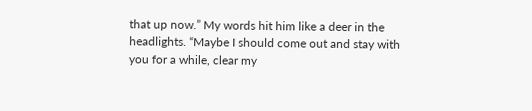that up now.” My words hit him like a deer in the headlights. “Maybe I should come out and stay with you for a while, clear my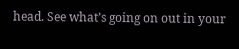head. See what’s going on out in your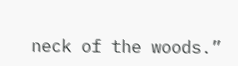neck of the woods.”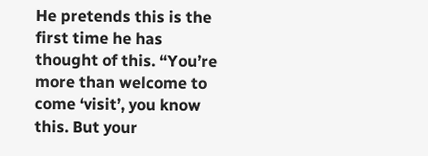He pretends this is the first time he has thought of this. “You’re more than welcome to come ‘visit’, you know this. But your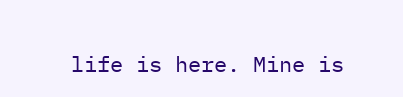life is here. Mine is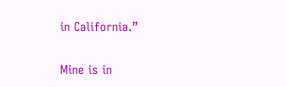in California.”

Mine is in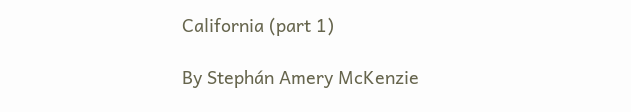California (part 1)

By Stephán Amery McKenzie